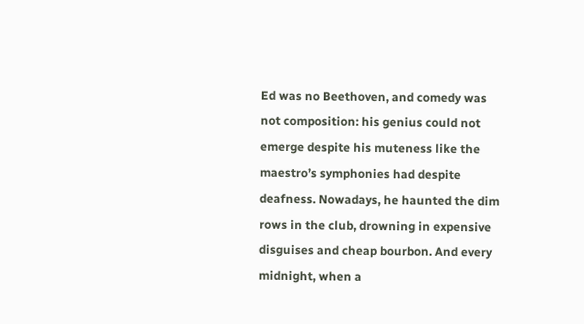Ed was no Beethoven, and comedy was not composition: his genius could not emerge despite his muteness like the maestro’s symphonies had despite deafness. Nowadays, he haunted the dim rows in the club, drowning in expensive disguises and cheap bourbon. And every midnight, when a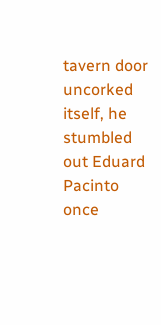tavern door uncorked itself, he stumbled out Eduard Pacinto once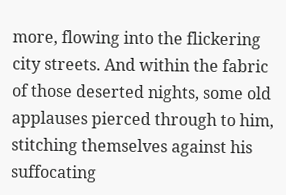more, flowing into the flickering city streets. And within the fabric of those deserted nights, some old applauses pierced through to him, stitching themselves against his suffocating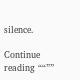silence.

Continue reading ““””